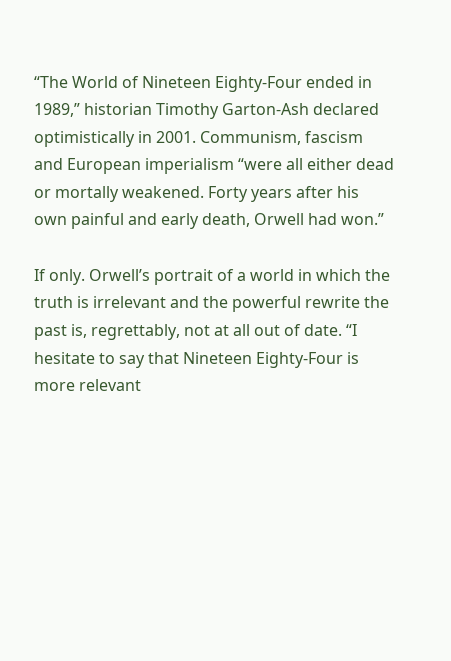“The World of Nineteen Eighty-Four ended in 1989,” historian Timothy Garton-Ash declared optimistically in 2001. Communism, fascism and European imperialism “were all either dead or mortally weakened. Forty years after his own painful and early death, Orwell had won.”

If only. Orwell’s portrait of a world in which the truth is irrelevant and the powerful rewrite the past is, regrettably, not at all out of date. “I hesitate to say that Nineteen Eighty-Four is more relevant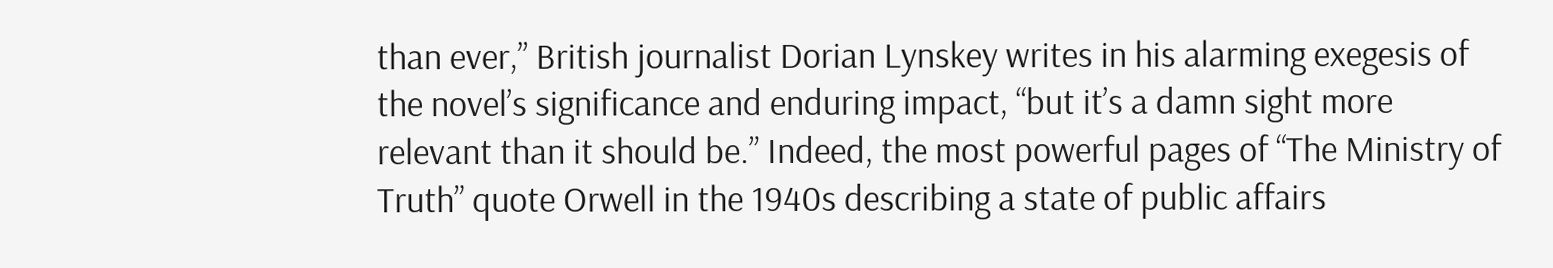than ever,” British journalist Dorian Lynskey writes in his alarming exegesis of the novel’s significance and enduring impact, “but it’s a damn sight more relevant than it should be.” Indeed, the most powerful pages of “The Ministry of Truth” quote Orwell in the 1940s describing a state of public affairs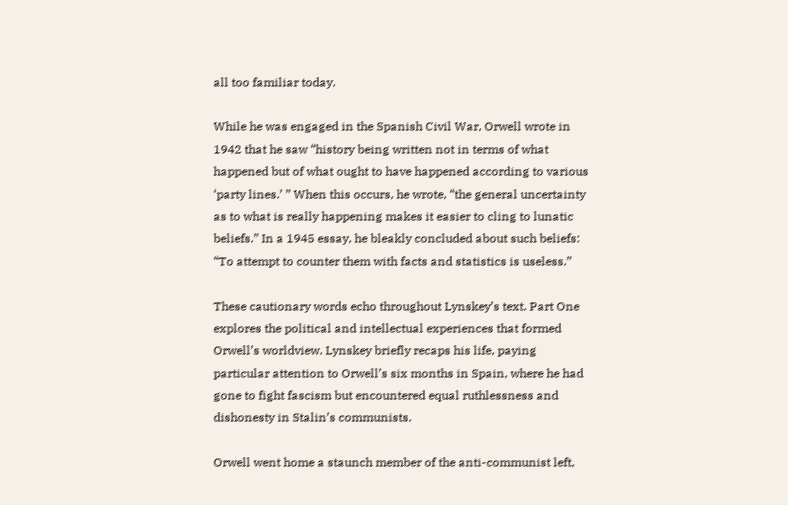all too familiar today.

While he was engaged in the Spanish Civil War, Orwell wrote in 1942 that he saw “history being written not in terms of what happened but of what ought to have happened according to various ‘party lines.’ ” When this occurs, he wrote, “the general uncertainty as to what is really happening makes it easier to cling to lunatic beliefs.” In a 1945 essay, he bleakly concluded about such beliefs: “To attempt to counter them with facts and statistics is useless.”

These cautionary words echo throughout Lynskey’s text. Part One explores the political and intellectual experiences that formed Orwell’s worldview. Lynskey briefly recaps his life, paying particular attention to Orwell’s six months in Spain, where he had gone to fight fascism but encountered equal ruthlessness and dishonesty in Stalin’s communists.

Orwell went home a staunch member of the anti-communist left,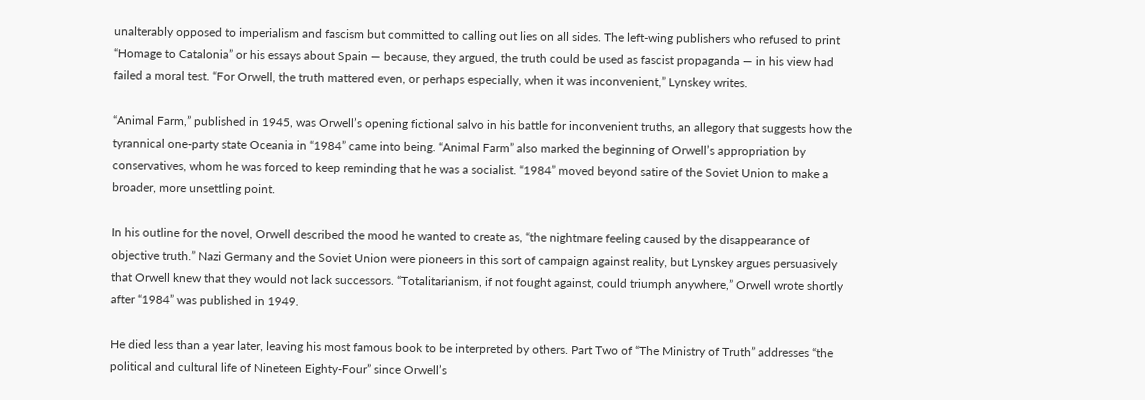unalterably opposed to imperialism and fascism but committed to calling out lies on all sides. The left-wing publishers who refused to print “Homage to Catalonia” or his essays about Spain — because, they argued, the truth could be used as fascist propaganda — in his view had failed a moral test. “For Orwell, the truth mattered even, or perhaps especially, when it was inconvenient,” Lynskey writes.

“Animal Farm,” published in 1945, was Orwell’s opening fictional salvo in his battle for inconvenient truths, an allegory that suggests how the tyrannical one-party state Oceania in “1984” came into being. “Animal Farm” also marked the beginning of Orwell’s appropriation by conservatives, whom he was forced to keep reminding that he was a socialist. “1984” moved beyond satire of the Soviet Union to make a broader, more unsettling point.

In his outline for the novel, Orwell described the mood he wanted to create as, “the nightmare feeling caused by the disappearance of objective truth.” Nazi Germany and the Soviet Union were pioneers in this sort of campaign against reality, but Lynskey argues persuasively that Orwell knew that they would not lack successors. “Totalitarianism, if not fought against, could triumph anywhere,” Orwell wrote shortly after “1984” was published in 1949.

He died less than a year later, leaving his most famous book to be interpreted by others. Part Two of “The Ministry of Truth” addresses “the political and cultural life of Nineteen Eighty-Four” since Orwell’s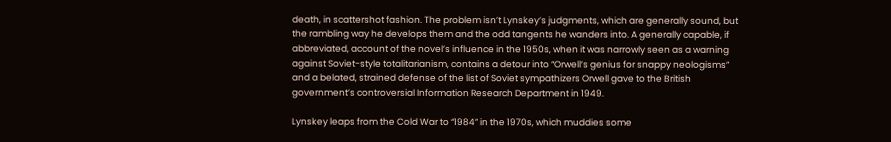death, in scattershot fashion. The problem isn’t Lynskey’s judgments, which are generally sound, but the rambling way he develops them and the odd tangents he wanders into. A generally capable, if abbreviated, account of the novel’s influence in the 1950s, when it was narrowly seen as a warning against Soviet-style totalitarianism, contains a detour into “Orwell’s genius for snappy neologisms” and a belated, strained defense of the list of Soviet sympathizers Orwell gave to the British government’s controversial Information Research Department in 1949.

Lynskey leaps from the Cold War to “1984” in the 1970s, which muddies some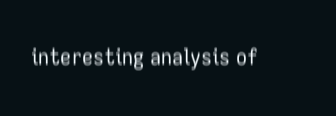interesting analysis of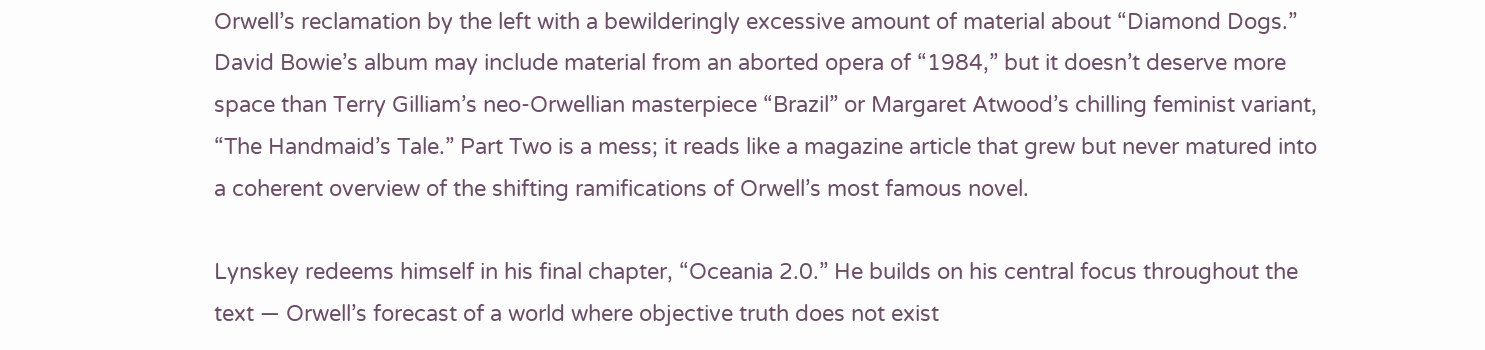Orwell’s reclamation by the left with a bewilderingly excessive amount of material about “Diamond Dogs.” David Bowie’s album may include material from an aborted opera of “1984,” but it doesn’t deserve more space than Terry Gilliam’s neo-Orwellian masterpiece “Brazil” or Margaret Atwood’s chilling feminist variant, “The Handmaid’s Tale.” Part Two is a mess; it reads like a magazine article that grew but never matured into a coherent overview of the shifting ramifications of Orwell’s most famous novel.

Lynskey redeems himself in his final chapter, “Oceania 2.0.” He builds on his central focus throughout the text — Orwell’s forecast of a world where objective truth does not exist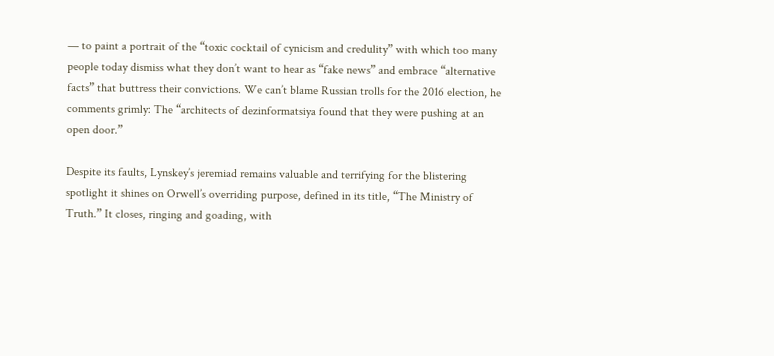— to paint a portrait of the “toxic cocktail of cynicism and credulity” with which too many people today dismiss what they don’t want to hear as “fake news” and embrace “alternative facts” that buttress their convictions. We can’t blame Russian trolls for the 2016 election, he comments grimly: The “architects of dezinformatsiya found that they were pushing at an open door.”

Despite its faults, Lynskey’s jeremiad remains valuable and terrifying for the blistering spotlight it shines on Orwell’s overriding purpose, defined in its title, “The Ministry of Truth.” It closes, ringing and goading, with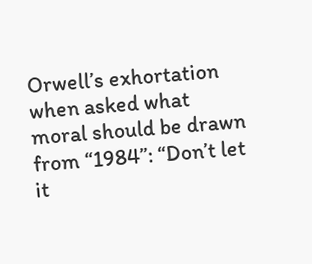Orwell’s exhortation when asked what moral should be drawn from “1984”: “Don’t let it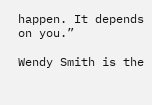happen. It depends on you.”

Wendy Smith is the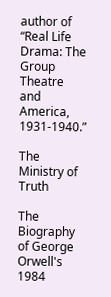author of “Real Life Drama: The Group Theatre and America, 1931-1940.”

The Ministry of Truth

The Biography of George Orwell's 1984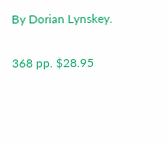By Dorian Lynskey.

368 pp. $28.95